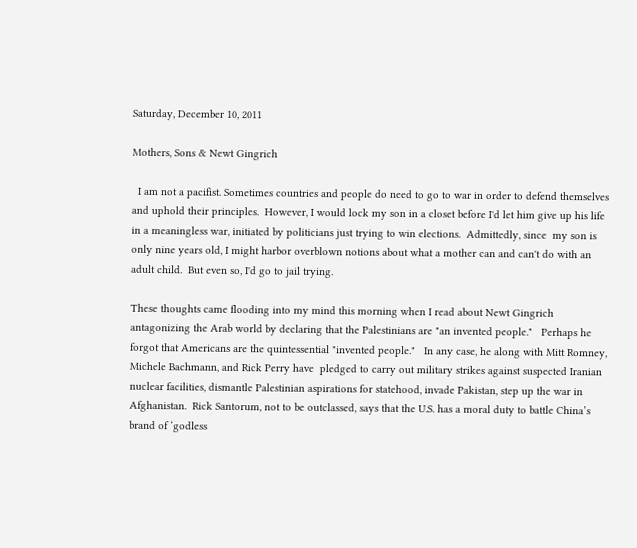Saturday, December 10, 2011

Mothers, Sons & Newt Gingrich

  I am not a pacifist. Sometimes countries and people do need to go to war in order to defend themselves and uphold their principles.  However, I would lock my son in a closet before I'd let him give up his life in a meaningless war, initiated by politicians just trying to win elections.  Admittedly, since  my son is only nine years old, I might harbor overblown notions about what a mother can and can't do with an adult child.  But even so, I'd go to jail trying.

These thoughts came flooding into my mind this morning when I read about Newt Gingrich  antagonizing the Arab world by declaring that the Palestinians are "an invented people."   Perhaps he forgot that Americans are the quintessential "invented people."   In any case, he along with Mitt Romney,   Michele Bachmann, and Rick Perry have  pledged to carry out military strikes against suspected Iranian nuclear facilities, dismantle Palestinian aspirations for statehood, invade Pakistan, step up the war in Afghanistan.  Rick Santorum, not to be outclassed, says that the U.S. has a moral duty to battle China’s brand of ‘godless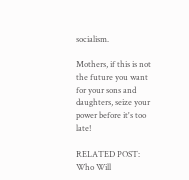socialism.

Mothers, if this is not the future you want for your sons and daughters, seize your power before it's too late!

RELATED POST:  Who Will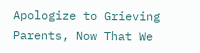Apologize to Grieving Parents, Now That We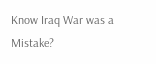Know Iraq War was a Mistake?